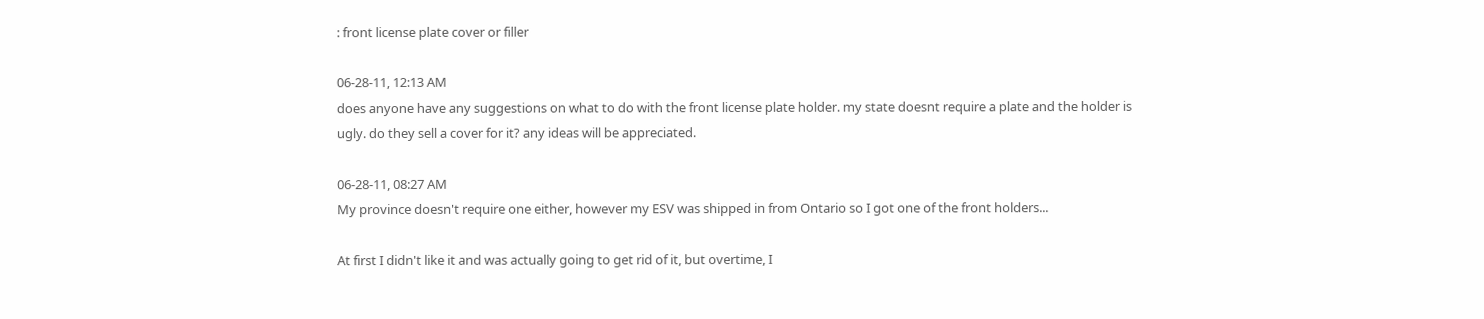: front license plate cover or filler

06-28-11, 12:13 AM
does anyone have any suggestions on what to do with the front license plate holder. my state doesnt require a plate and the holder is ugly. do they sell a cover for it? any ideas will be appreciated.

06-28-11, 08:27 AM
My province doesn't require one either, however my ESV was shipped in from Ontario so I got one of the front holders...

At first I didn't like it and was actually going to get rid of it, but overtime, I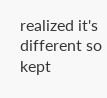realized it's different so kept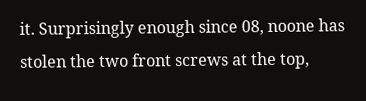it. Surprisingly enough since 08, noone has stolen the two front screws at the top,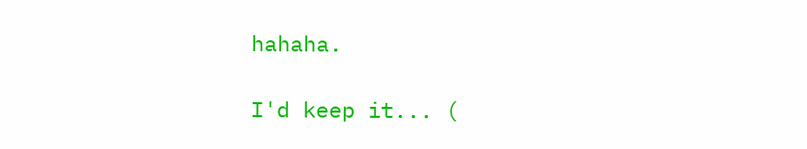hahaha.

I'd keep it... (